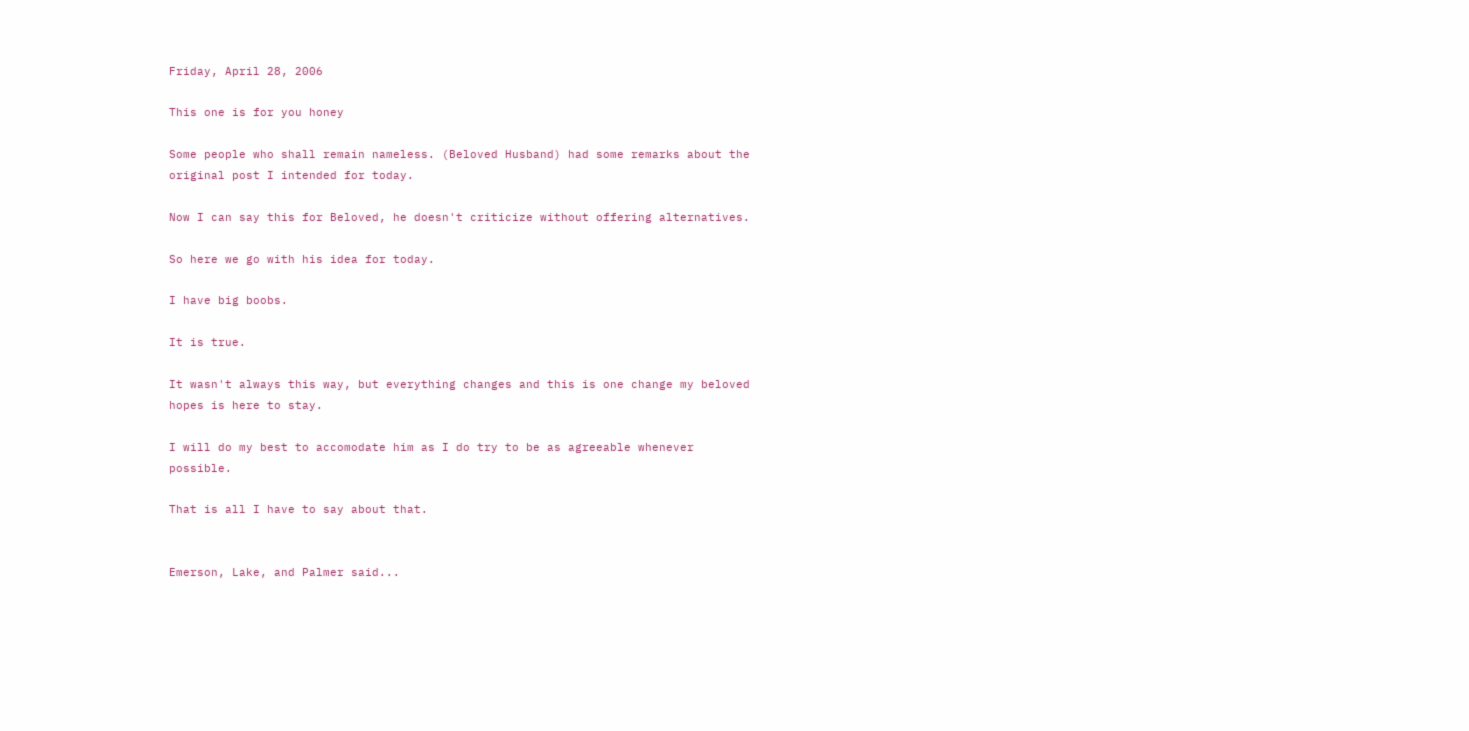Friday, April 28, 2006

This one is for you honey

Some people who shall remain nameless. (Beloved Husband) had some remarks about the original post I intended for today.

Now I can say this for Beloved, he doesn't criticize without offering alternatives.

So here we go with his idea for today.

I have big boobs.

It is true.

It wasn't always this way, but everything changes and this is one change my beloved hopes is here to stay.

I will do my best to accomodate him as I do try to be as agreeable whenever possible.

That is all I have to say about that.


Emerson, Lake, and Palmer said...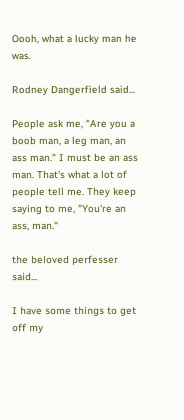Oooh, what a lucky man he was.

Rodney Dangerfield said...

People ask me, "Are you a boob man, a leg man, an ass man." I must be an ass man. That's what a lot of people tell me. They keep saying to me, "You're an ass, man."

the beloved perfesser said...

I have some things to get off my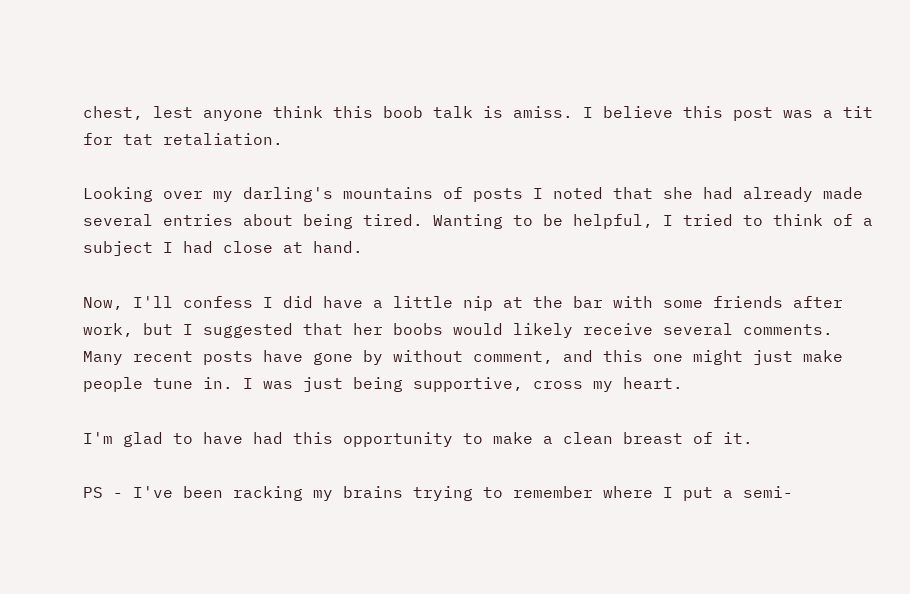chest, lest anyone think this boob talk is amiss. I believe this post was a tit for tat retaliation.

Looking over my darling's mountains of posts I noted that she had already made several entries about being tired. Wanting to be helpful, I tried to think of a subject I had close at hand.

Now, I'll confess I did have a little nip at the bar with some friends after work, but I suggested that her boobs would likely receive several comments. Many recent posts have gone by without comment, and this one might just make people tune in. I was just being supportive, cross my heart.

I'm glad to have had this opportunity to make a clean breast of it.

PS - I've been racking my brains trying to remember where I put a semi-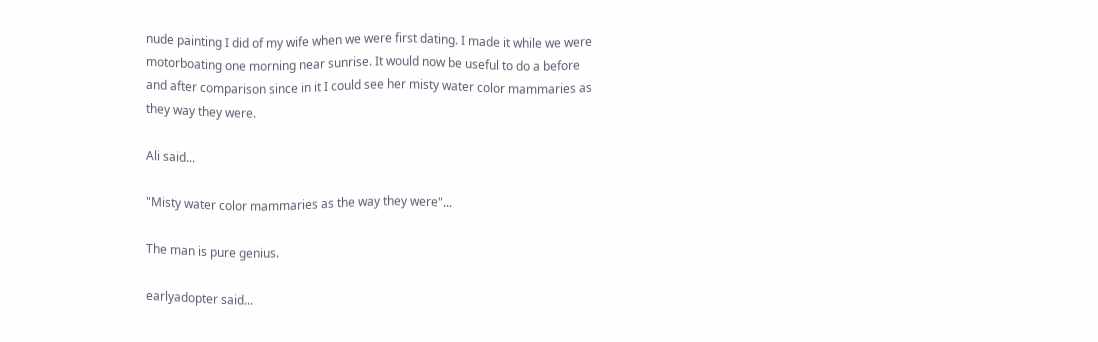nude painting I did of my wife when we were first dating. I made it while we were motorboating one morning near sunrise. It would now be useful to do a before and after comparison since in it I could see her misty water color mammaries as they way they were.

Ali said...

"Misty water color mammaries as the way they were"...

The man is pure genius.

earlyadopter said...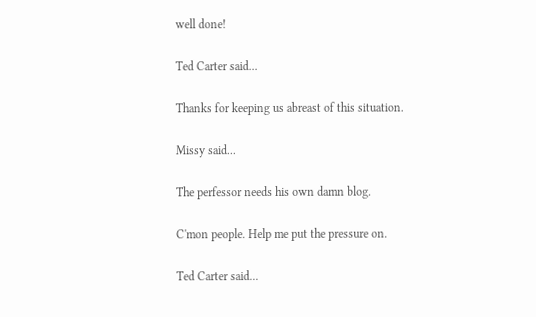well done!

Ted Carter said...

Thanks for keeping us abreast of this situation.

Missy said...

The perfessor needs his own damn blog.

C'mon people. Help me put the pressure on.

Ted Carter said...